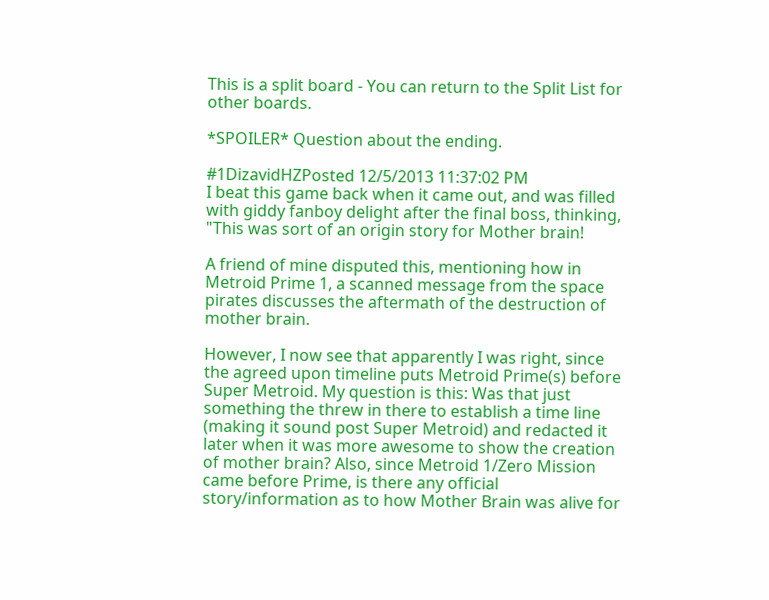This is a split board - You can return to the Split List for other boards.

*SPOILER* Question about the ending.

#1DizavidHZPosted 12/5/2013 11:37:02 PM
I beat this game back when it came out, and was filled with giddy fanboy delight after the final boss, thinking, "This was sort of an origin story for Mother brain!

A friend of mine disputed this, mentioning how in Metroid Prime 1, a scanned message from the space pirates discusses the aftermath of the destruction of mother brain.

However, I now see that apparently I was right, since the agreed upon timeline puts Metroid Prime(s) before Super Metroid. My question is this: Was that just something the threw in there to establish a time line (making it sound post Super Metroid) and redacted it later when it was more awesome to show the creation of mother brain? Also, since Metroid 1/Zero Mission came before Prime, is there any official story/information as to how Mother Brain was alive for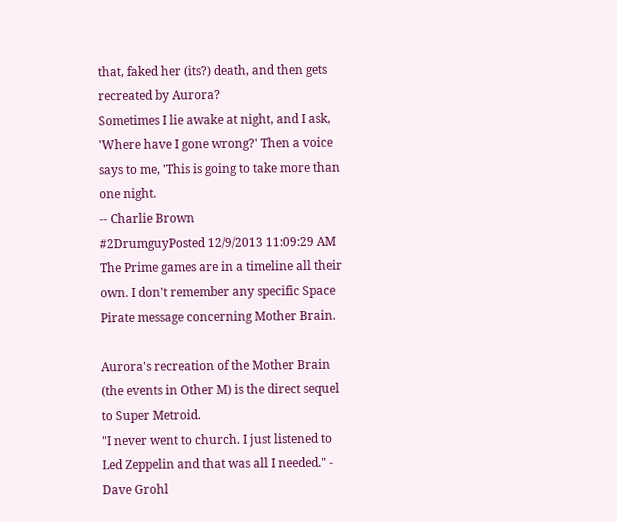that, faked her (its?) death, and then gets recreated by Aurora?
Sometimes I lie awake at night, and I ask, 'Where have I gone wrong?' Then a voice says to me, 'This is going to take more than one night.
-- Charlie Brown
#2DrumguyPosted 12/9/2013 11:09:29 AM
The Prime games are in a timeline all their own. I don't remember any specific Space Pirate message concerning Mother Brain.

Aurora's recreation of the Mother Brain (the events in Other M) is the direct sequel to Super Metroid.
"I never went to church. I just listened to Led Zeppelin and that was all I needed." - Dave Grohl